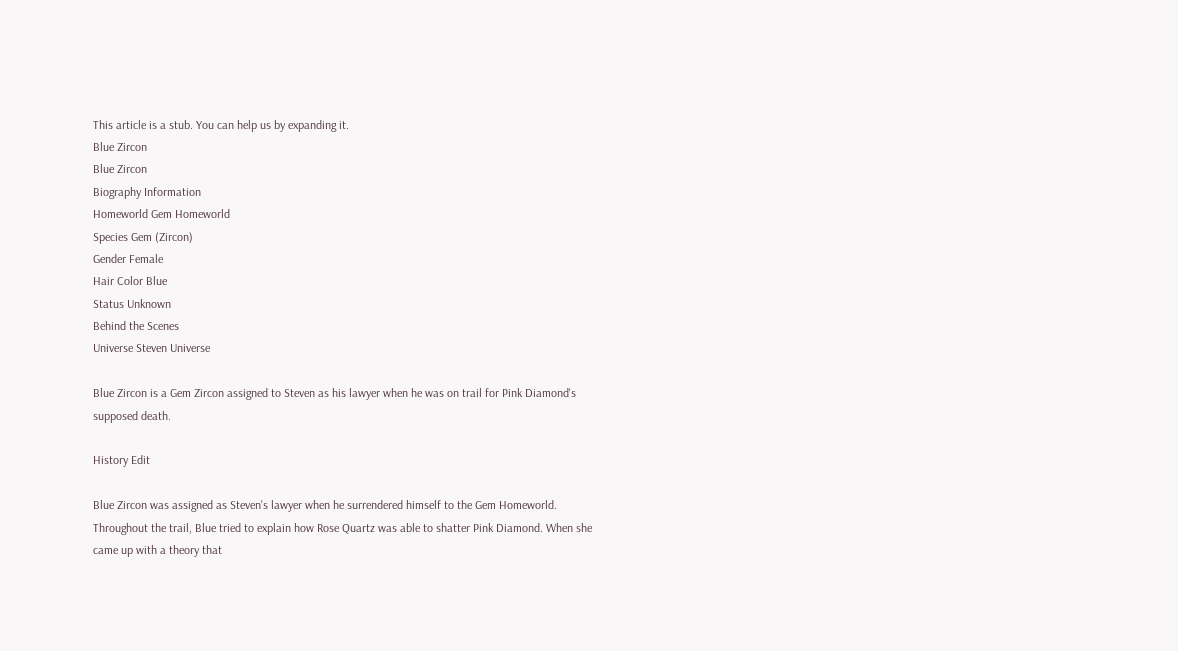This article is a stub. You can help us by expanding it.
Blue Zircon
Blue Zircon
Biography Information
Homeworld Gem Homeworld
Species Gem (Zircon)
Gender Female
Hair Color Blue
Status Unknown
Behind the Scenes
Universe Steven Universe

Blue Zircon is a Gem Zircon assigned to Steven as his lawyer when he was on trail for Pink Diamond's supposed death.

History Edit

Blue Zircon was assigned as Steven's lawyer when he surrendered himself to the Gem Homeworld. Throughout the trail, Blue tried to explain how Rose Quartz was able to shatter Pink Diamond. When she came up with a theory that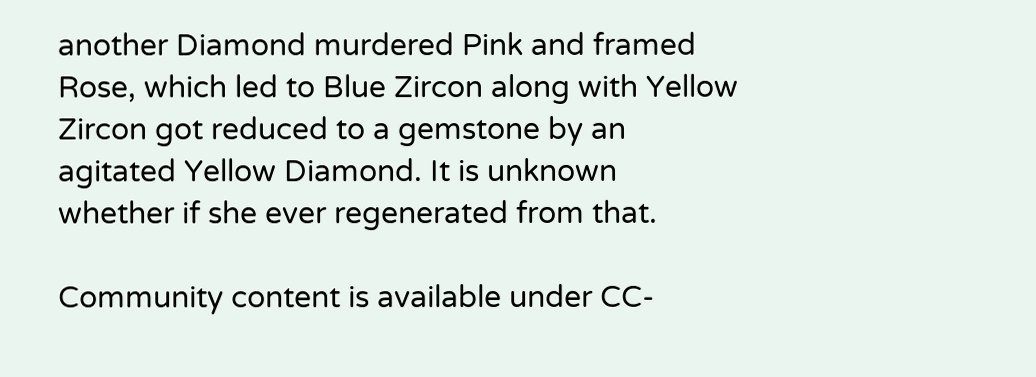another Diamond murdered Pink and framed Rose, which led to Blue Zircon along with Yellow Zircon got reduced to a gemstone by an agitated Yellow Diamond. It is unknown whether if she ever regenerated from that.

Community content is available under CC-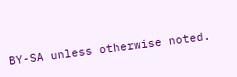BY-SA unless otherwise noted.